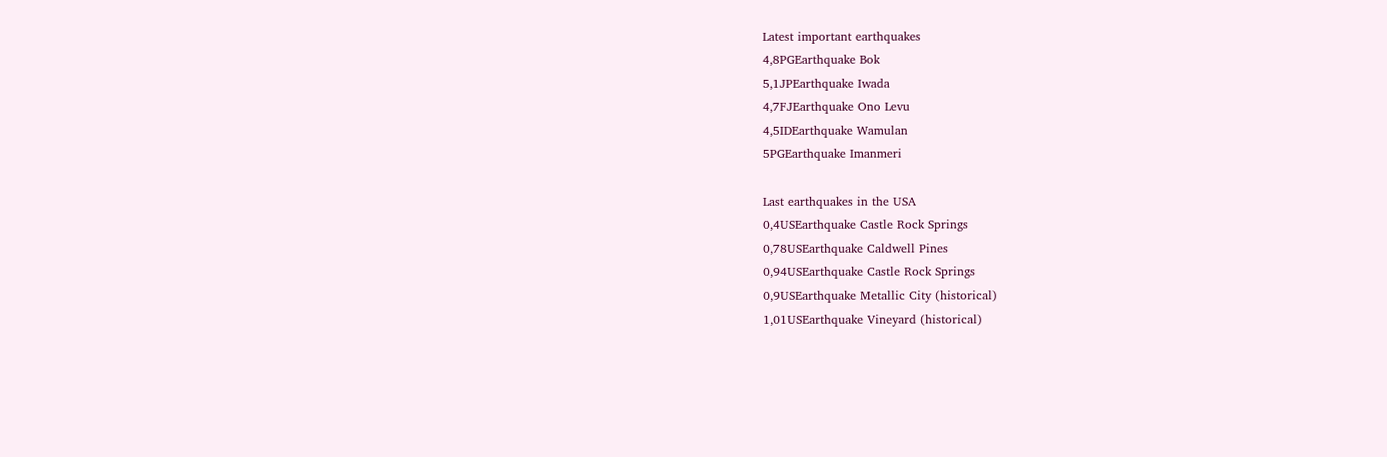Latest important earthquakes
4,8PGEarthquake Bok
5,1JPEarthquake Iwada
4,7FJEarthquake Ono Levu
4,5IDEarthquake Wamulan
5PGEarthquake Imanmeri

Last earthquakes in the USA
0,4USEarthquake Castle Rock Springs
0,78USEarthquake Caldwell Pines
0,94USEarthquake Castle Rock Springs
0,9USEarthquake Metallic City (historical)
1,01USEarthquake Vineyard (historical)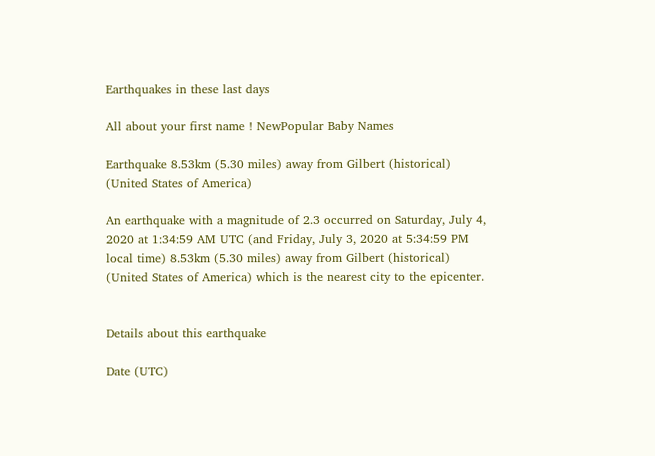Earthquakes in these last days

All about your first name ! NewPopular Baby Names

Earthquake 8.53km (5.30 miles) away from Gilbert (historical) (United States of America)

An earthquake with a magnitude of 2.3 occurred on Saturday, July 4, 2020 at 1:34:59 AM UTC (and Friday, July 3, 2020 at 5:34:59 PM local time) 8.53km (5.30 miles) away from Gilbert (historical) (United States of America) which is the nearest city to the epicenter.


Details about this earthquake

Date (UTC)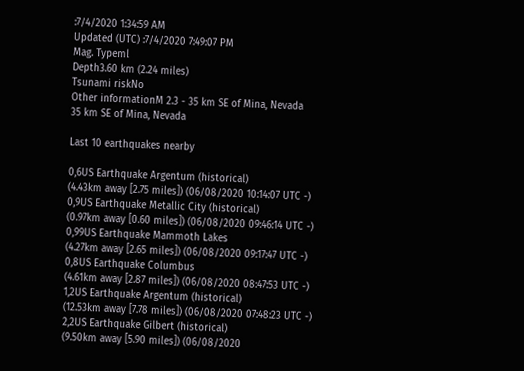:7/4/2020 1:34:59 AM
Updated (UTC) :7/4/2020 7:49:07 PM
Mag. Typeml
Depth3.60 km (2.24 miles)
Tsunami riskNo
Other informationM 2.3 - 35 km SE of Mina, Nevada
35 km SE of Mina, Nevada

Last 10 earthquakes nearby

0,6US Earthquake Argentum (historical)
(4.43km away [2.75 miles]) (06/08/2020 10:14:07 UTC -)
0,9US Earthquake Metallic City (historical)
(0.97km away [0.60 miles]) (06/08/2020 09:46:14 UTC -)
0,99US Earthquake Mammoth Lakes
(4.27km away [2.65 miles]) (06/08/2020 09:17:47 UTC -)
0,8US Earthquake Columbus
(4.61km away [2.87 miles]) (06/08/2020 08:47:53 UTC -)
1,2US Earthquake Argentum (historical)
(12.53km away [7.78 miles]) (06/08/2020 07:48:23 UTC -)
2,2US Earthquake Gilbert (historical)
(9.50km away [5.90 miles]) (06/08/2020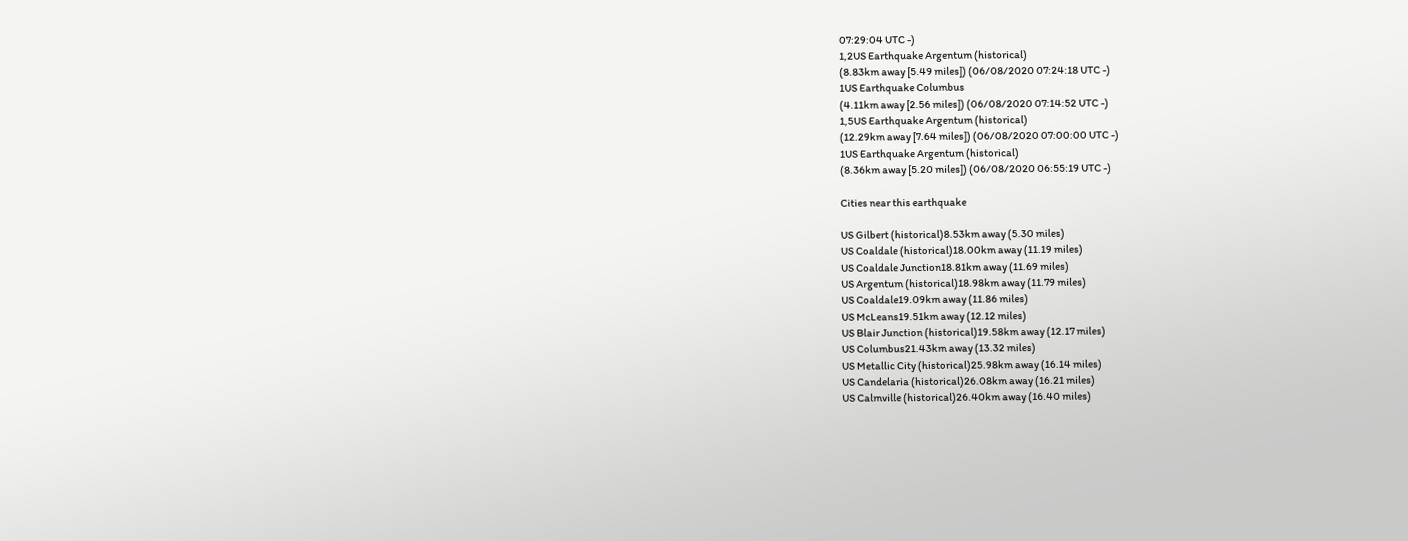07:29:04 UTC -)
1,2US Earthquake Argentum (historical)
(8.83km away [5.49 miles]) (06/08/2020 07:24:18 UTC -)
1US Earthquake Columbus
(4.11km away [2.56 miles]) (06/08/2020 07:14:52 UTC -)
1,5US Earthquake Argentum (historical)
(12.29km away [7.64 miles]) (06/08/2020 07:00:00 UTC -)
1US Earthquake Argentum (historical)
(8.36km away [5.20 miles]) (06/08/2020 06:55:19 UTC -)

Cities near this earthquake

US Gilbert (historical)8.53km away (5.30 miles)
US Coaldale (historical)18.00km away (11.19 miles)
US Coaldale Junction18.81km away (11.69 miles)
US Argentum (historical)18.98km away (11.79 miles)
US Coaldale19.09km away (11.86 miles)
US McLeans19.51km away (12.12 miles)
US Blair Junction (historical)19.58km away (12.17 miles)
US Columbus21.43km away (13.32 miles)
US Metallic City (historical)25.98km away (16.14 miles)
US Candelaria (historical)26.08km away (16.21 miles)
US Calmville (historical)26.40km away (16.40 miles)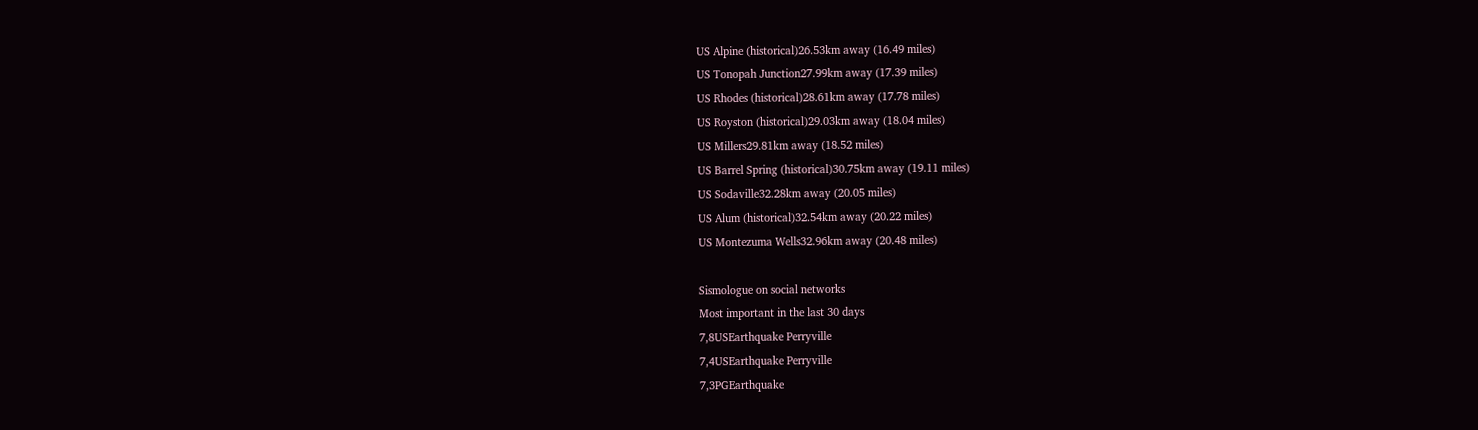US Alpine (historical)26.53km away (16.49 miles)
US Tonopah Junction27.99km away (17.39 miles)
US Rhodes (historical)28.61km away (17.78 miles)
US Royston (historical)29.03km away (18.04 miles)
US Millers29.81km away (18.52 miles)
US Barrel Spring (historical)30.75km away (19.11 miles)
US Sodaville32.28km away (20.05 miles)
US Alum (historical)32.54km away (20.22 miles)
US Montezuma Wells32.96km away (20.48 miles)

Sismologue on social networks
Most important in the last 30 days
7,8USEarthquake Perryville
7,4USEarthquake Perryville
7,3PGEarthquake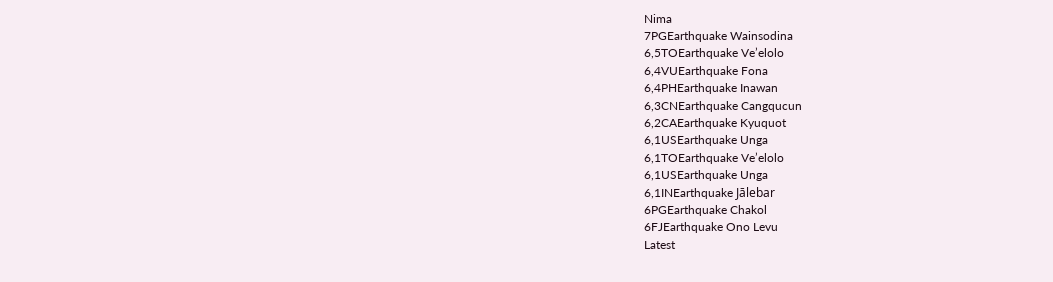Nima
7PGEarthquake Wainsodina
6,5TOEarthquake Ve’elolo
6,4VUEarthquake Fona
6,4PHEarthquake Inawan
6,3CNEarthquake Cangqucun
6,2CAEarthquake Kyuquot
6,1USEarthquake Unga
6,1TOEarthquake Ve’elolo
6,1USEarthquake Unga
6,1INEarthquake Jālebar
6PGEarthquake Chakol
6FJEarthquake Ono Levu
Latest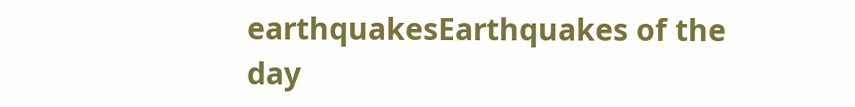earthquakesEarthquakes of the day